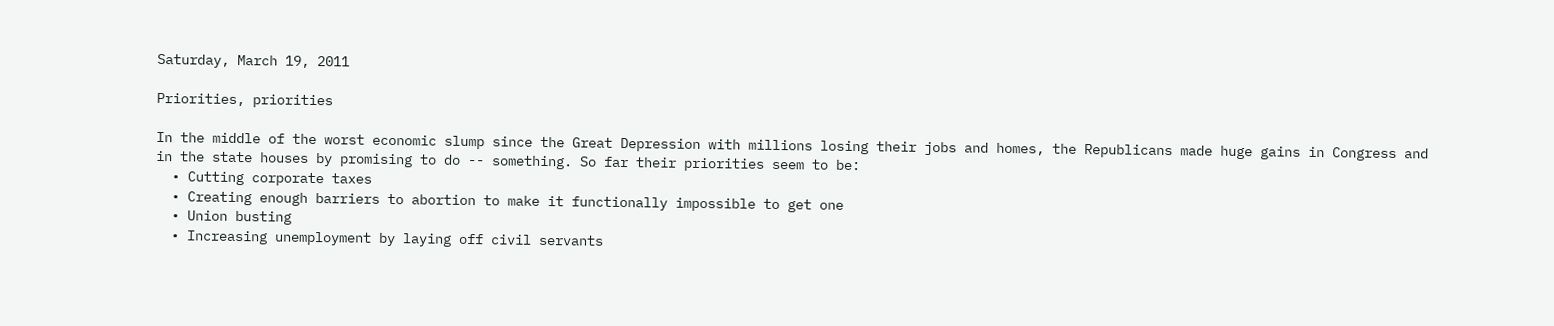Saturday, March 19, 2011

Priorities, priorities

In the middle of the worst economic slump since the Great Depression with millions losing their jobs and homes, the Republicans made huge gains in Congress and in the state houses by promising to do -- something. So far their priorities seem to be:
  • Cutting corporate taxes
  • Creating enough barriers to abortion to make it functionally impossible to get one
  • Union busting
  • Increasing unemployment by laying off civil servants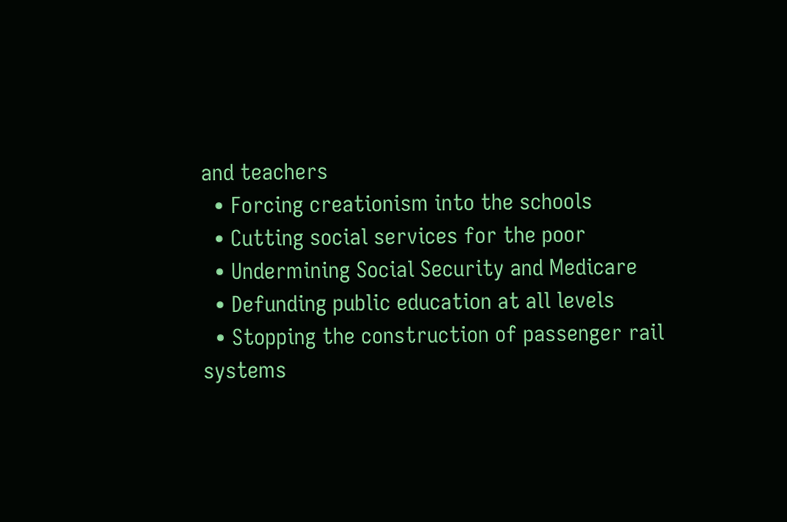and teachers
  • Forcing creationism into the schools
  • Cutting social services for the poor
  • Undermining Social Security and Medicare
  • Defunding public education at all levels
  • Stopping the construction of passenger rail systems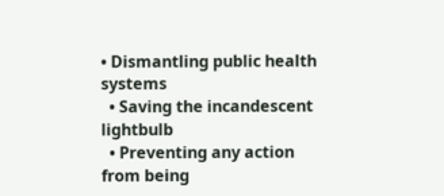• Dismantling public health systems
  • Saving the incandescent lightbulb
  • Preventing any action from being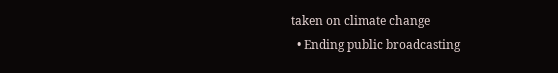taken on climate change
  • Ending public broadcasting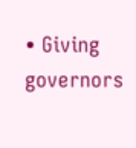• Giving governors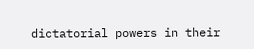dictatorial powers in their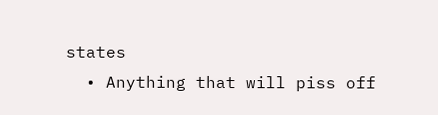states
  • Anything that will piss off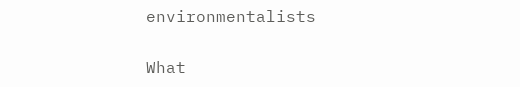environmentalists

What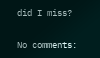did I miss?

No comments: